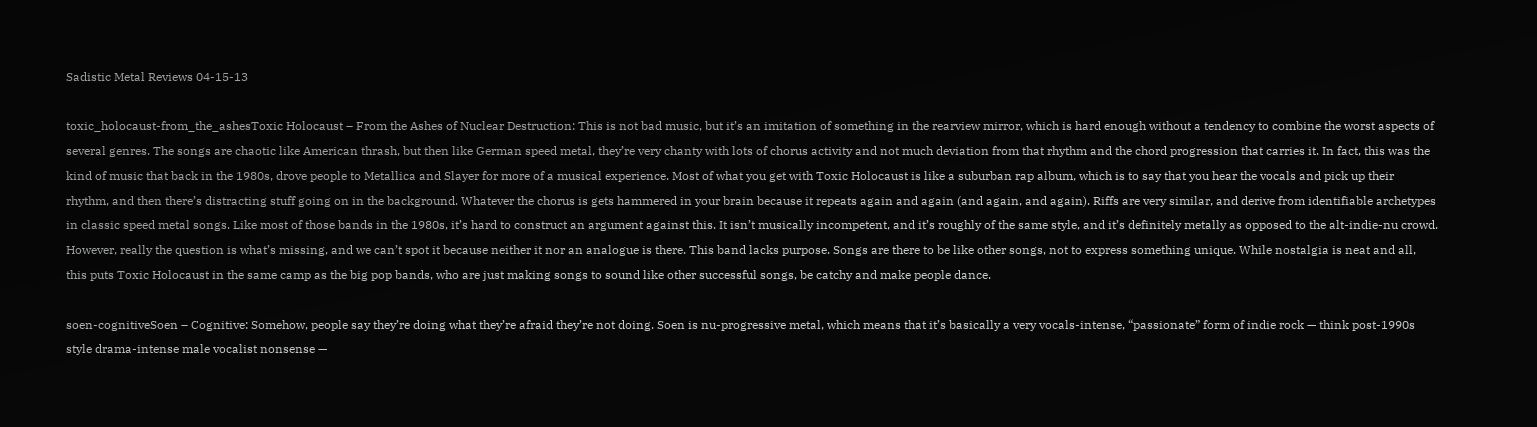Sadistic Metal Reviews 04-15-13

toxic_holocaust-from_the_ashesToxic Holocaust – From the Ashes of Nuclear Destruction: This is not bad music, but it’s an imitation of something in the rearview mirror, which is hard enough without a tendency to combine the worst aspects of several genres. The songs are chaotic like American thrash, but then like German speed metal, they’re very chanty with lots of chorus activity and not much deviation from that rhythm and the chord progression that carries it. In fact, this was the kind of music that back in the 1980s, drove people to Metallica and Slayer for more of a musical experience. Most of what you get with Toxic Holocaust is like a suburban rap album, which is to say that you hear the vocals and pick up their rhythm, and then there’s distracting stuff going on in the background. Whatever the chorus is gets hammered in your brain because it repeats again and again (and again, and again). Riffs are very similar, and derive from identifiable archetypes in classic speed metal songs. Like most of those bands in the 1980s, it’s hard to construct an argument against this. It isn’t musically incompetent, and it’s roughly of the same style, and it’s definitely metally as opposed to the alt-indie-nu crowd. However, really the question is what’s missing, and we can’t spot it because neither it nor an analogue is there. This band lacks purpose. Songs are there to be like other songs, not to express something unique. While nostalgia is neat and all, this puts Toxic Holocaust in the same camp as the big pop bands, who are just making songs to sound like other successful songs, be catchy and make people dance.

soen-cognitiveSoen – Cognitive: Somehow, people say they’re doing what they’re afraid they’re not doing. Soen is nu-progressive metal, which means that it’s basically a very vocals-intense, “passionate” form of indie rock — think post-1990s style drama-intense male vocalist nonsense —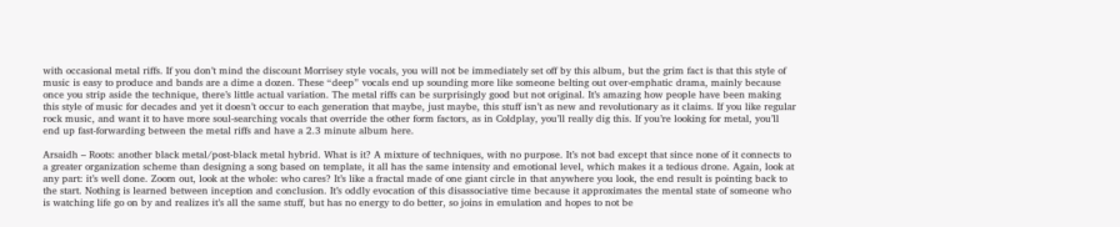with occasional metal riffs. If you don’t mind the discount Morrisey style vocals, you will not be immediately set off by this album, but the grim fact is that this style of music is easy to produce and bands are a dime a dozen. These “deep” vocals end up sounding more like someone belting out over-emphatic drama, mainly because once you strip aside the technique, there’s little actual variation. The metal riffs can be surprisingly good but not original. It’s amazing how people have been making this style of music for decades and yet it doesn’t occur to each generation that maybe, just maybe, this stuff isn’t as new and revolutionary as it claims. If you like regular rock music, and want it to have more soul-searching vocals that override the other form factors, as in Coldplay, you’ll really dig this. If you’re looking for metal, you’ll end up fast-forwarding between the metal riffs and have a 2.3 minute album here.

Arsaidh – Roots: another black metal/post-black metal hybrid. What is it? A mixture of techniques, with no purpose. It’s not bad except that since none of it connects to a greater organization scheme than designing a song based on template, it all has the same intensity and emotional level, which makes it a tedious drone. Again, look at any part: it’s well done. Zoom out, look at the whole: who cares? It’s like a fractal made of one giant circle in that anywhere you look, the end result is pointing back to the start. Nothing is learned between inception and conclusion. It’s oddly evocation of this disassociative time because it approximates the mental state of someone who is watching life go on by and realizes it’s all the same stuff, but has no energy to do better, so joins in emulation and hopes to not be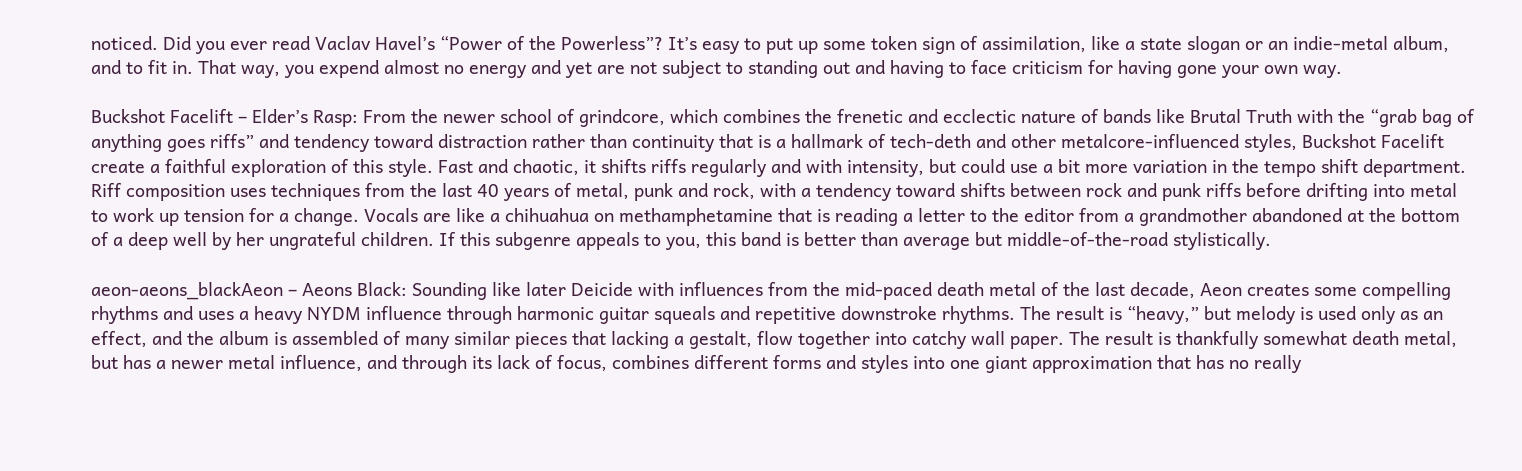noticed. Did you ever read Vaclav Havel’s “Power of the Powerless”? It’s easy to put up some token sign of assimilation, like a state slogan or an indie-metal album, and to fit in. That way, you expend almost no energy and yet are not subject to standing out and having to face criticism for having gone your own way.

Buckshot Facelift – Elder’s Rasp: From the newer school of grindcore, which combines the frenetic and ecclectic nature of bands like Brutal Truth with the “grab bag of anything goes riffs” and tendency toward distraction rather than continuity that is a hallmark of tech-deth and other metalcore-influenced styles, Buckshot Facelift create a faithful exploration of this style. Fast and chaotic, it shifts riffs regularly and with intensity, but could use a bit more variation in the tempo shift department. Riff composition uses techniques from the last 40 years of metal, punk and rock, with a tendency toward shifts between rock and punk riffs before drifting into metal to work up tension for a change. Vocals are like a chihuahua on methamphetamine that is reading a letter to the editor from a grandmother abandoned at the bottom of a deep well by her ungrateful children. If this subgenre appeals to you, this band is better than average but middle-of-the-road stylistically.

aeon-aeons_blackAeon – Aeons Black: Sounding like later Deicide with influences from the mid-paced death metal of the last decade, Aeon creates some compelling rhythms and uses a heavy NYDM influence through harmonic guitar squeals and repetitive downstroke rhythms. The result is “heavy,” but melody is used only as an effect, and the album is assembled of many similar pieces that lacking a gestalt, flow together into catchy wall paper. The result is thankfully somewhat death metal, but has a newer metal influence, and through its lack of focus, combines different forms and styles into one giant approximation that has no really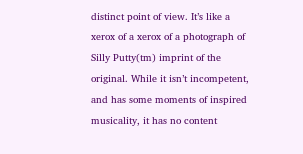distinct point of view. It’s like a xerox of a xerox of a photograph of Silly Putty(tm) imprint of the original. While it isn’t incompetent, and has some moments of inspired musicality, it has no content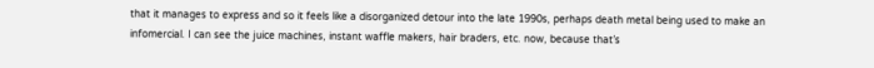that it manages to express and so it feels like a disorganized detour into the late 1990s, perhaps death metal being used to make an infomercial. I can see the juice machines, instant waffle makers, hair braders, etc. now, because that’s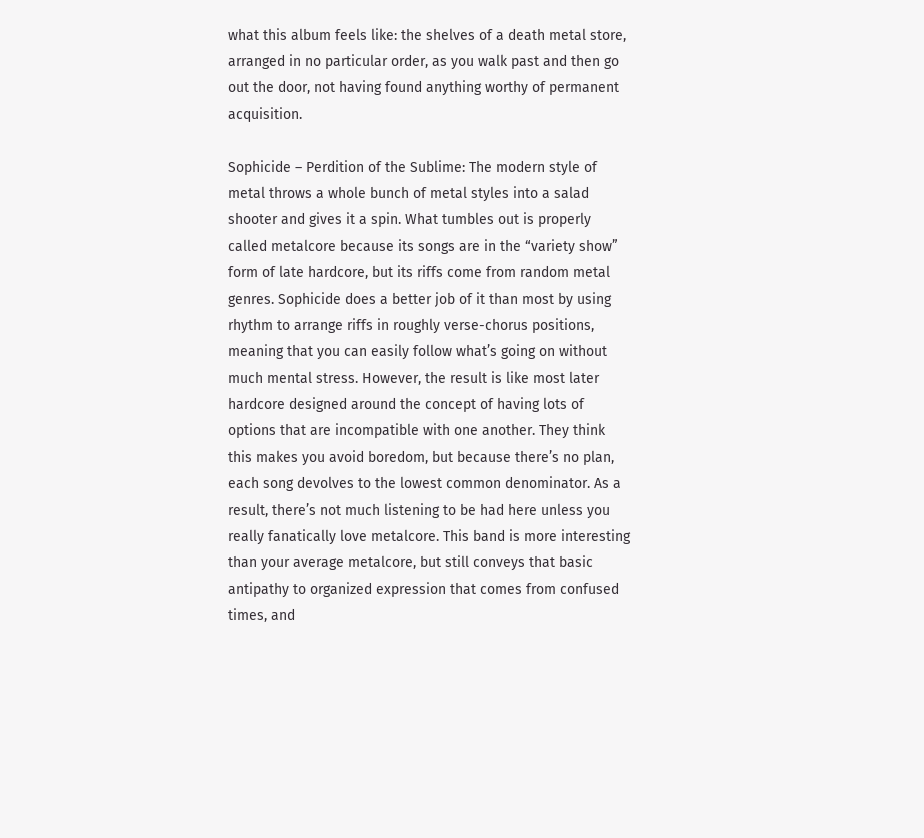what this album feels like: the shelves of a death metal store, arranged in no particular order, as you walk past and then go out the door, not having found anything worthy of permanent acquisition.

Sophicide – Perdition of the Sublime: The modern style of metal throws a whole bunch of metal styles into a salad shooter and gives it a spin. What tumbles out is properly called metalcore because its songs are in the “variety show” form of late hardcore, but its riffs come from random metal genres. Sophicide does a better job of it than most by using rhythm to arrange riffs in roughly verse-chorus positions, meaning that you can easily follow what’s going on without much mental stress. However, the result is like most later hardcore designed around the concept of having lots of options that are incompatible with one another. They think this makes you avoid boredom, but because there’s no plan, each song devolves to the lowest common denominator. As a result, there’s not much listening to be had here unless you really fanatically love metalcore. This band is more interesting than your average metalcore, but still conveys that basic antipathy to organized expression that comes from confused times, and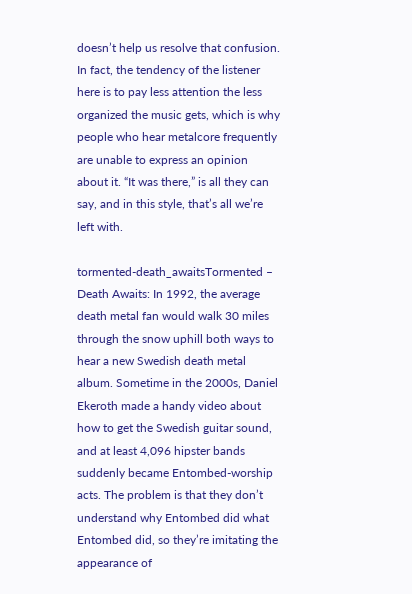doesn’t help us resolve that confusion. In fact, the tendency of the listener here is to pay less attention the less organized the music gets, which is why people who hear metalcore frequently are unable to express an opinion about it. “It was there,” is all they can say, and in this style, that’s all we’re left with.

tormented-death_awaitsTormented – Death Awaits: In 1992, the average death metal fan would walk 30 miles through the snow uphill both ways to hear a new Swedish death metal album. Sometime in the 2000s, Daniel Ekeroth made a handy video about how to get the Swedish guitar sound, and at least 4,096 hipster bands suddenly became Entombed-worship acts. The problem is that they don’t understand why Entombed did what Entombed did, so they’re imitating the appearance of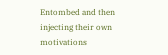Entombed and then injecting their own motivations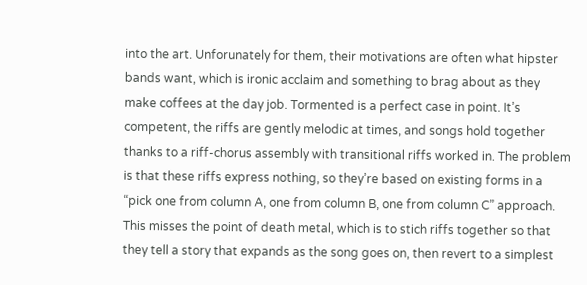into the art. Unforunately for them, their motivations are often what hipster bands want, which is ironic acclaim and something to brag about as they make coffees at the day job. Tormented is a perfect case in point. It’s competent, the riffs are gently melodic at times, and songs hold together thanks to a riff-chorus assembly with transitional riffs worked in. The problem is that these riffs express nothing, so they’re based on existing forms in a “pick one from column A, one from column B, one from column C” approach. This misses the point of death metal, which is to stich riffs together so that they tell a story that expands as the song goes on, then revert to a simplest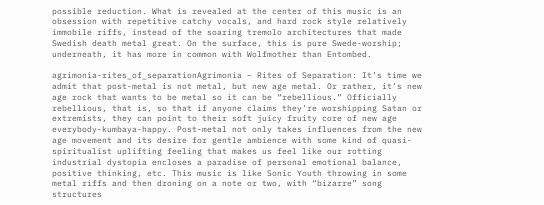possible reduction. What is revealed at the center of this music is an obsession with repetitive catchy vocals, and hard rock style relatively immobile riffs, instead of the soaring tremolo architectures that made Swedish death metal great. On the surface, this is pure Swede-worship; underneath, it has more in common with Wolfmother than Entombed.

agrimonia-rites_of_separationAgrimonia – Rites of Separation: It’s time we admit that post-metal is not metal, but new age metal. Or rather, it’s new age rock that wants to be metal so it can be “rebellious.” Officially rebellious, that is, so that if anyone claims they’re worshipping Satan or extremists, they can point to their soft juicy fruity core of new age everybody-kumbaya-happy. Post-metal not only takes influences from the new age movement and its desire for gentle ambience with some kind of quasi-spiritualist uplifting feeling that makes us feel like our rotting industrial dystopia encloses a paradise of personal emotional balance, positive thinking, etc. This music is like Sonic Youth throwing in some metal riffs and then droning on a note or two, with “bizarre” song structures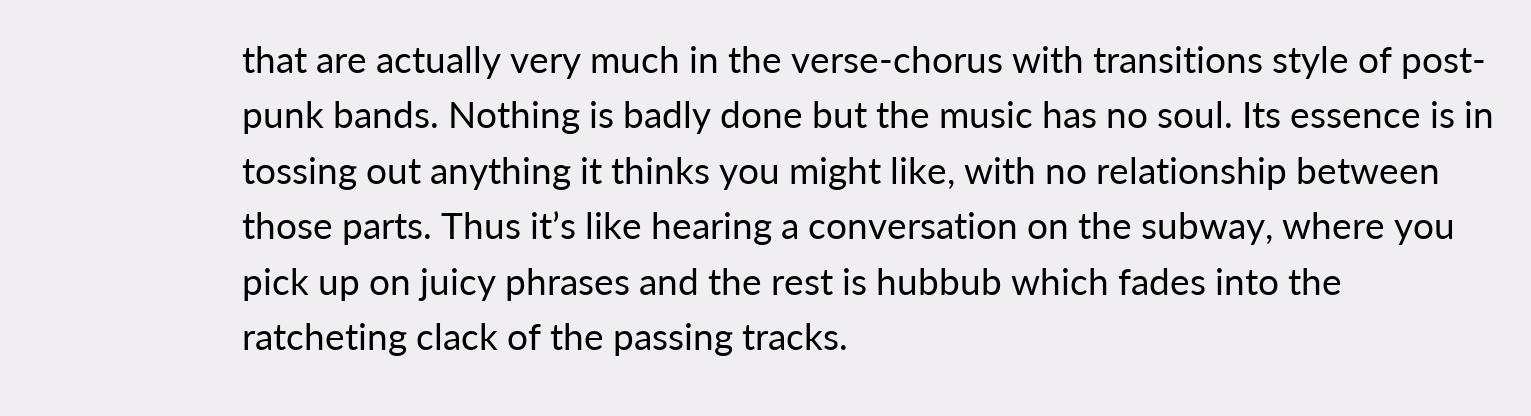that are actually very much in the verse-chorus with transitions style of post-punk bands. Nothing is badly done but the music has no soul. Its essence is in tossing out anything it thinks you might like, with no relationship between those parts. Thus it’s like hearing a conversation on the subway, where you pick up on juicy phrases and the rest is hubbub which fades into the ratcheting clack of the passing tracks.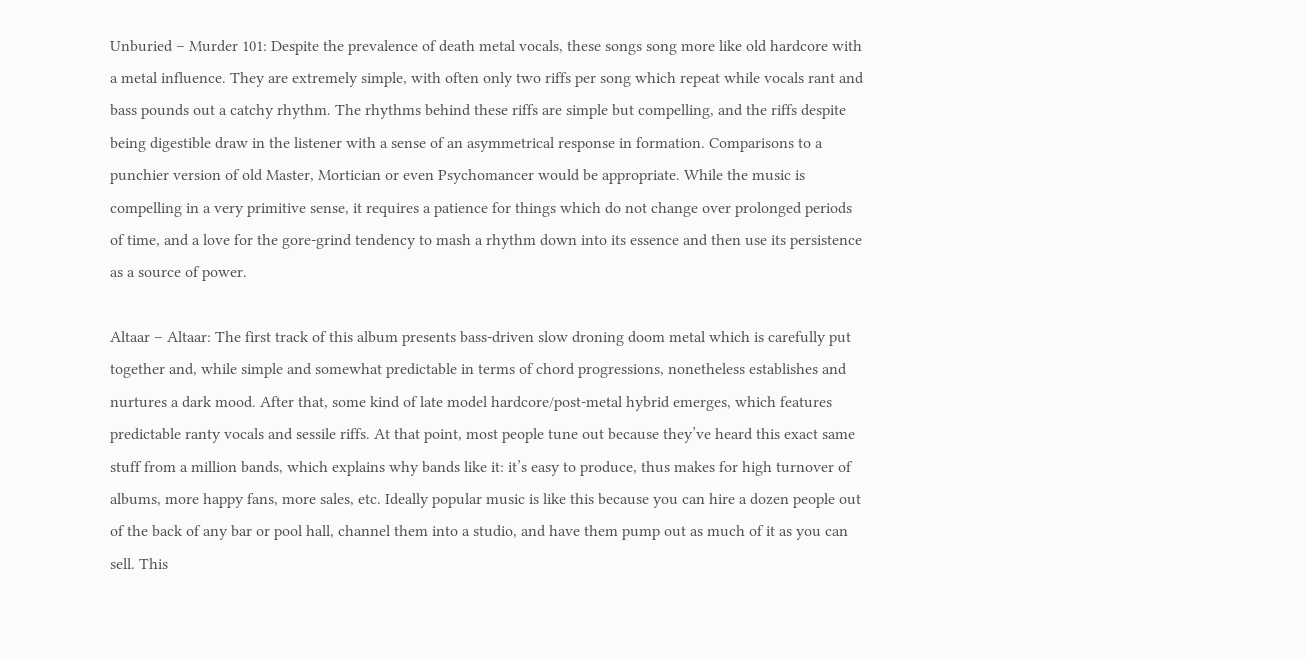Unburied – Murder 101: Despite the prevalence of death metal vocals, these songs song more like old hardcore with a metal influence. They are extremely simple, with often only two riffs per song which repeat while vocals rant and bass pounds out a catchy rhythm. The rhythms behind these riffs are simple but compelling, and the riffs despite being digestible draw in the listener with a sense of an asymmetrical response in formation. Comparisons to a punchier version of old Master, Mortician or even Psychomancer would be appropriate. While the music is compelling in a very primitive sense, it requires a patience for things which do not change over prolonged periods of time, and a love for the gore-grind tendency to mash a rhythm down into its essence and then use its persistence as a source of power.

Altaar – Altaar: The first track of this album presents bass-driven slow droning doom metal which is carefully put together and, while simple and somewhat predictable in terms of chord progressions, nonetheless establishes and nurtures a dark mood. After that, some kind of late model hardcore/post-metal hybrid emerges, which features predictable ranty vocals and sessile riffs. At that point, most people tune out because they’ve heard this exact same stuff from a million bands, which explains why bands like it: it’s easy to produce, thus makes for high turnover of albums, more happy fans, more sales, etc. Ideally popular music is like this because you can hire a dozen people out of the back of any bar or pool hall, channel them into a studio, and have them pump out as much of it as you can sell. This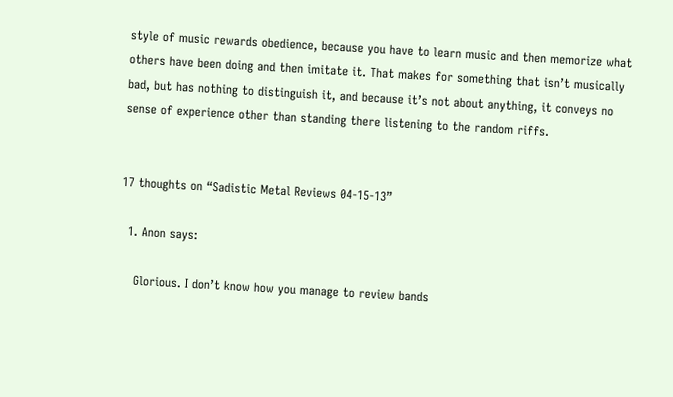style of music rewards obedience, because you have to learn music and then memorize what others have been doing and then imitate it. That makes for something that isn’t musically bad, but has nothing to distinguish it, and because it’s not about anything, it conveys no sense of experience other than standing there listening to the random riffs.


17 thoughts on “Sadistic Metal Reviews 04-15-13”

  1. Anon says:

    Glorious. I don’t know how you manage to review bands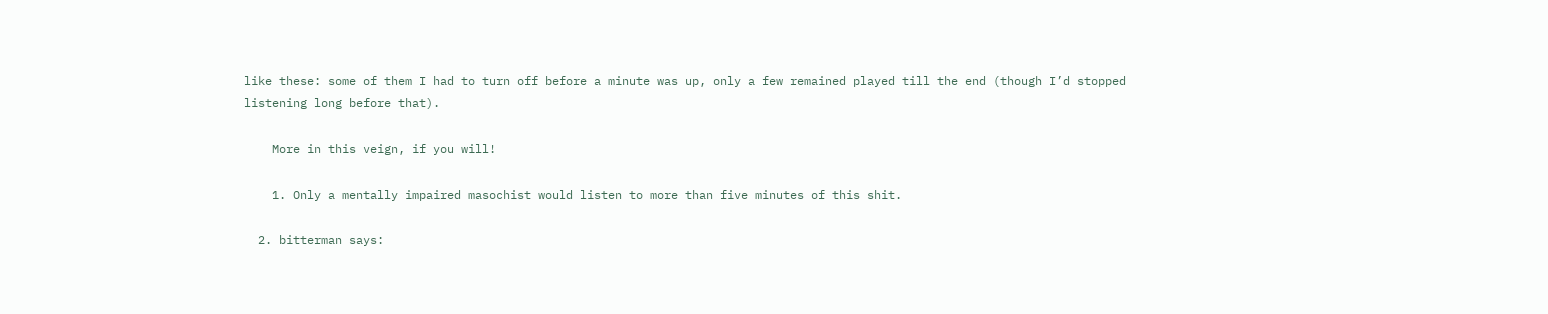like these: some of them I had to turn off before a minute was up, only a few remained played till the end (though I’d stopped listening long before that).

    More in this veign, if you will!

    1. Only a mentally impaired masochist would listen to more than five minutes of this shit.

  2. bitterman says: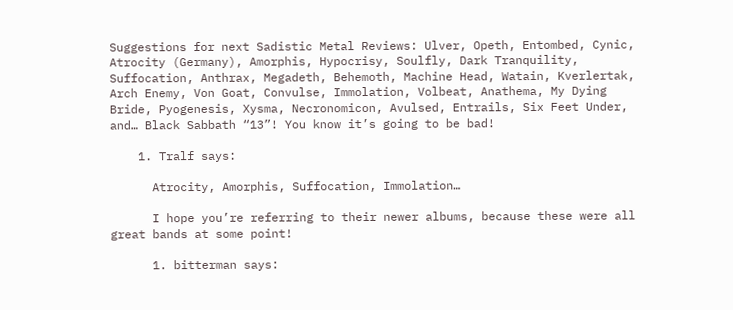Suggestions for next Sadistic Metal Reviews: Ulver, Opeth, Entombed, Cynic, Atrocity (Germany), Amorphis, Hypocrisy, Soulfly, Dark Tranquility, Suffocation, Anthrax, Megadeth, Behemoth, Machine Head, Watain, Kverlertak, Arch Enemy, Von Goat, Convulse, Immolation, Volbeat, Anathema, My Dying Bride, Pyogenesis, Xysma, Necronomicon, Avulsed, Entrails, Six Feet Under, and… Black Sabbath “13”! You know it’s going to be bad!

    1. Tralf says:

      Atrocity, Amorphis, Suffocation, Immolation…

      I hope you’re referring to their newer albums, because these were all great bands at some point!

      1. bitterman says: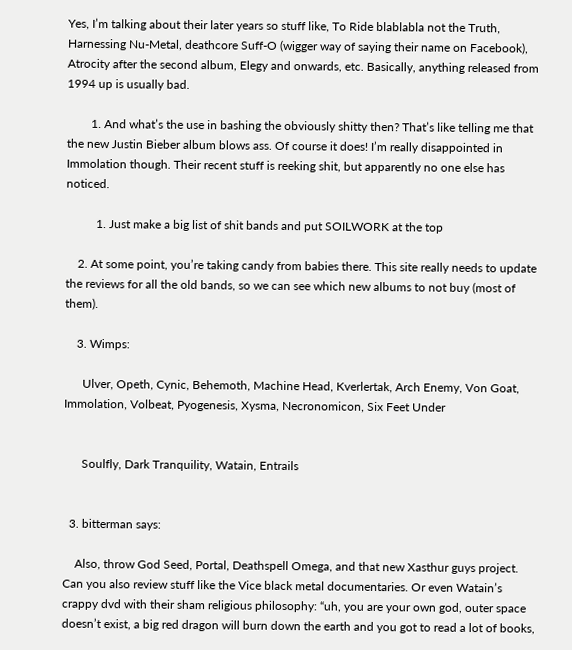Yes, I’m talking about their later years so stuff like, To Ride blablabla not the Truth, Harnessing Nu-Metal, deathcore Suff-O (wigger way of saying their name on Facebook), Atrocity after the second album, Elegy and onwards, etc. Basically, anything released from 1994 up is usually bad.

        1. And what’s the use in bashing the obviously shitty then? That’s like telling me that the new Justin Bieber album blows ass. Of course it does! I’m really disappointed in Immolation though. Their recent stuff is reeking shit, but apparently no one else has noticed.

          1. Just make a big list of shit bands and put SOILWORK at the top

    2. At some point, you’re taking candy from babies there. This site really needs to update the reviews for all the old bands, so we can see which new albums to not buy (most of them).

    3. Wimps:

      Ulver, Opeth, Cynic, Behemoth, Machine Head, Kverlertak, Arch Enemy, Von Goat, Immolation, Volbeat, Pyogenesis, Xysma, Necronomicon, Six Feet Under


      Soulfly, Dark Tranquility, Watain, Entrails


  3. bitterman says:

    Also, throw God Seed, Portal, Deathspell Omega, and that new Xasthur guys project. Can you also review stuff like the Vice black metal documentaries. Or even Watain’s crappy dvd with their sham religious philosophy: “uh, you are your own god, outer space doesn’t exist, a big red dragon will burn down the earth and you got to read a lot of books,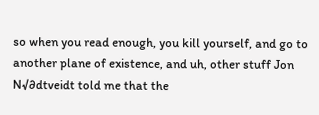so when you read enough, you kill yourself, and go to another plane of existence, and uh, other stuff Jon N√∂dtveidt told me that the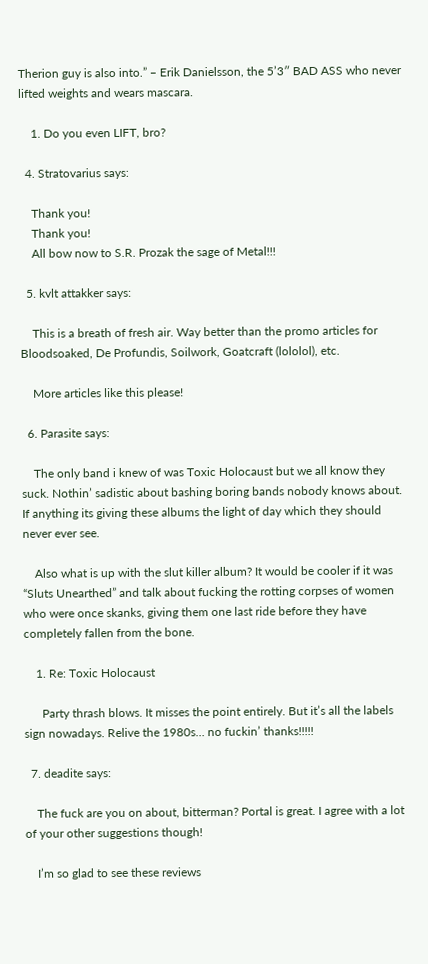Therion guy is also into.” – Erik Danielsson, the 5’3″ BAD ASS who never lifted weights and wears mascara.

    1. Do you even LIFT, bro?

  4. Stratovarius says:

    Thank you!
    Thank you!
    All bow now to S.R. Prozak the sage of Metal!!!

  5. kvlt attakker says:

    This is a breath of fresh air. Way better than the promo articles for Bloodsoaked, De Profundis, Soilwork, Goatcraft (lololol), etc.

    More articles like this please!

  6. Parasite says:

    The only band i knew of was Toxic Holocaust but we all know they suck. Nothin’ sadistic about bashing boring bands nobody knows about. If anything its giving these albums the light of day which they should never ever see.

    Also what is up with the slut killer album? It would be cooler if it was “Sluts Unearthed” and talk about fucking the rotting corpses of women who were once skanks, giving them one last ride before they have completely fallen from the bone.

    1. Re: Toxic Holocaust

      Party thrash blows. It misses the point entirely. But it’s all the labels sign nowadays. Relive the 1980s… no fuckin’ thanks!!!!!

  7. deadite says:

    The fuck are you on about, bitterman? Portal is great. I agree with a lot of your other suggestions though!

    I’m so glad to see these reviews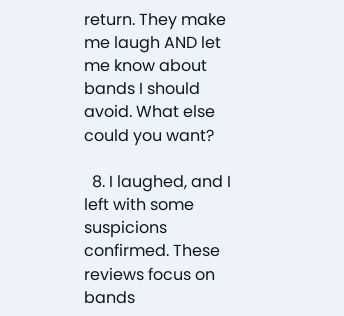return. They make me laugh AND let me know about bands I should avoid. What else could you want?

  8. I laughed, and I left with some suspicions confirmed. These reviews focus on bands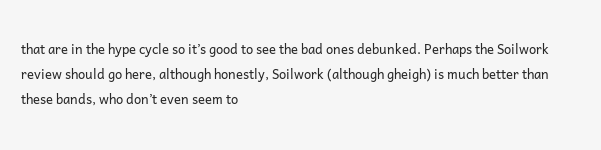that are in the hype cycle so it’s good to see the bad ones debunked. Perhaps the Soilwork review should go here, although honestly, Soilwork (although gheigh) is much better than these bands, who don’t even seem to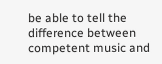be able to tell the difference between competent music and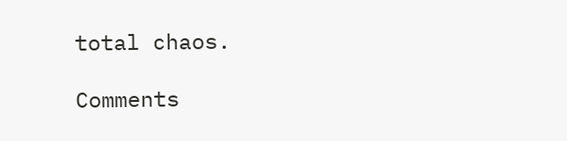total chaos.

Comments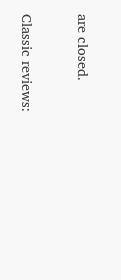are closed.

Classic reviews: